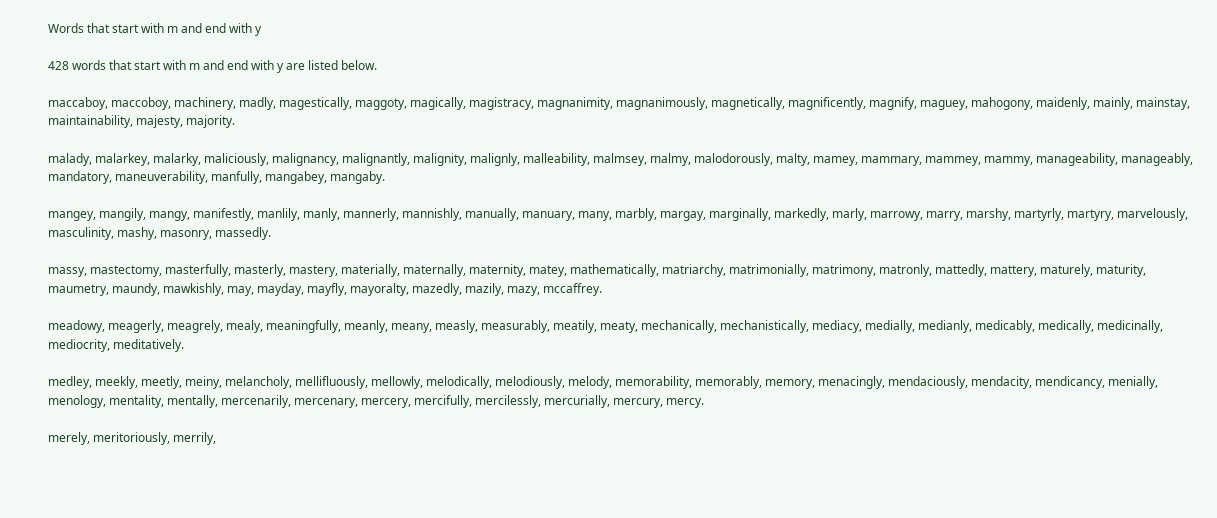Words that start with m and end with y

428 words that start with m and end with y are listed below.

maccaboy, maccoboy, machinery, madly, magestically, maggoty, magically, magistracy, magnanimity, magnanimously, magnetically, magnificently, magnify, maguey, mahogony, maidenly, mainly, mainstay, maintainability, majesty, majority.

malady, malarkey, malarky, maliciously, malignancy, malignantly, malignity, malignly, malleability, malmsey, malmy, malodorously, malty, mamey, mammary, mammey, mammy, manageability, manageably, mandatory, maneuverability, manfully, mangabey, mangaby.

mangey, mangily, mangy, manifestly, manlily, manly, mannerly, mannishly, manually, manuary, many, marbly, margay, marginally, markedly, marly, marrowy, marry, marshy, martyrly, martyry, marvelously, masculinity, mashy, masonry, massedly.

massy, mastectomy, masterfully, masterly, mastery, materially, maternally, maternity, matey, mathematically, matriarchy, matrimonially, matrimony, matronly, mattedly, mattery, maturely, maturity, maumetry, maundy, mawkishly, may, mayday, mayfly, mayoralty, mazedly, mazily, mazy, mccaffrey.

meadowy, meagerly, meagrely, mealy, meaningfully, meanly, meany, measly, measurably, meatily, meaty, mechanically, mechanistically, mediacy, medially, medianly, medicably, medically, medicinally, mediocrity, meditatively.

medley, meekly, meetly, meiny, melancholy, mellifluously, mellowly, melodically, melodiously, melody, memorability, memorably, memory, menacingly, mendaciously, mendacity, mendicancy, menially, menology, mentality, mentally, mercenarily, mercenary, mercery, mercifully, mercilessly, mercurially, mercury, mercy.

merely, meritoriously, merrily,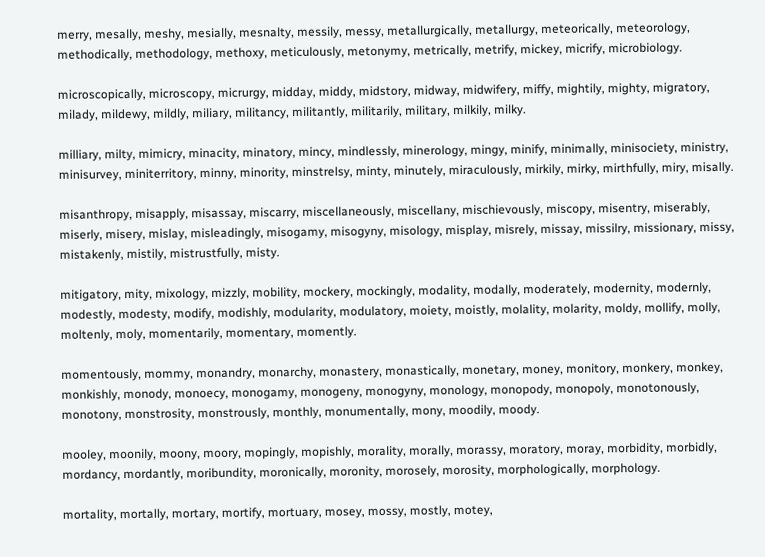merry, mesally, meshy, mesially, mesnalty, messily, messy, metallurgically, metallurgy, meteorically, meteorology, methodically, methodology, methoxy, meticulously, metonymy, metrically, metrify, mickey, micrify, microbiology.

microscopically, microscopy, micrurgy, midday, middy, midstory, midway, midwifery, miffy, mightily, mighty, migratory, milady, mildewy, mildly, miliary, militancy, militantly, militarily, military, milkily, milky.

milliary, milty, mimicry, minacity, minatory, mincy, mindlessly, minerology, mingy, minify, minimally, minisociety, ministry, minisurvey, miniterritory, minny, minority, minstrelsy, minty, minutely, miraculously, mirkily, mirky, mirthfully, miry, misally.

misanthropy, misapply, misassay, miscarry, miscellaneously, miscellany, mischievously, miscopy, misentry, miserably, miserly, misery, mislay, misleadingly, misogamy, misogyny, misology, misplay, misrely, missay, missilry, missionary, missy, mistakenly, mistily, mistrustfully, misty.

mitigatory, mity, mixology, mizzly, mobility, mockery, mockingly, modality, modally, moderately, modernity, modernly, modestly, modesty, modify, modishly, modularity, modulatory, moiety, moistly, molality, molarity, moldy, mollify, molly, moltenly, moly, momentarily, momentary, momently.

momentously, mommy, monandry, monarchy, monastery, monastically, monetary, money, monitory, monkery, monkey, monkishly, monody, monoecy, monogamy, monogeny, monogyny, monology, monopody, monopoly, monotonously, monotony, monstrosity, monstrously, monthly, monumentally, mony, moodily, moody.

mooley, moonily, moony, moory, mopingly, mopishly, morality, morally, morassy, moratory, moray, morbidity, morbidly, mordancy, mordantly, moribundity, moronically, moronity, morosely, morosity, morphologically, morphology.

mortality, mortally, mortary, mortify, mortuary, mosey, mossy, mostly, motey,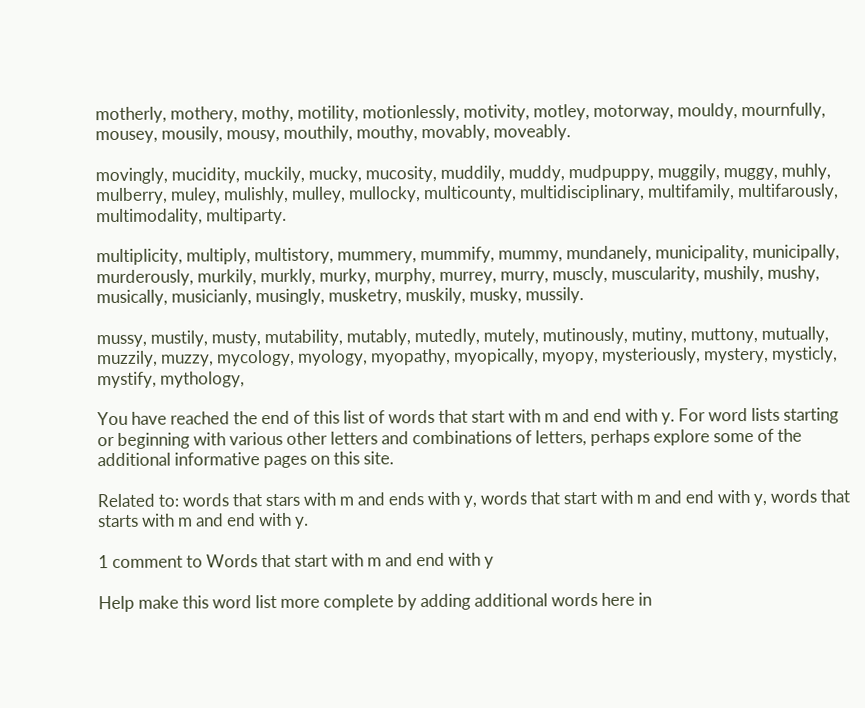motherly, mothery, mothy, motility, motionlessly, motivity, motley, motorway, mouldy, mournfully, mousey, mousily, mousy, mouthily, mouthy, movably, moveably.

movingly, mucidity, muckily, mucky, mucosity, muddily, muddy, mudpuppy, muggily, muggy, muhly, mulberry, muley, mulishly, mulley, mullocky, multicounty, multidisciplinary, multifamily, multifarously, multimodality, multiparty.

multiplicity, multiply, multistory, mummery, mummify, mummy, mundanely, municipality, municipally, murderously, murkily, murkly, murky, murphy, murrey, murry, muscly, muscularity, mushily, mushy, musically, musicianly, musingly, musketry, muskily, musky, mussily.

mussy, mustily, musty, mutability, mutably, mutedly, mutely, mutinously, mutiny, muttony, mutually, muzzily, muzzy, mycology, myology, myopathy, myopically, myopy, mysteriously, mystery, mysticly, mystify, mythology,

You have reached the end of this list of words that start with m and end with y. For word lists starting or beginning with various other letters and combinations of letters, perhaps explore some of the additional informative pages on this site.

Related to: words that stars with m and ends with y, words that start with m and end with y, words that starts with m and end with y.

1 comment to Words that start with m and end with y

Help make this word list more complete by adding additional words here in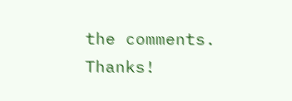the comments. Thanks!